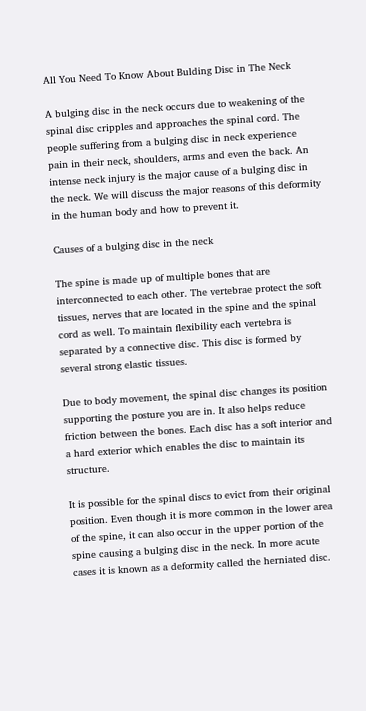All You Need To Know About Bulding Disc in The Neck

A bulging disc in the neck occurs due to weakening of the spinal disc cripples and approaches the spinal cord. The people suffering from a bulging disc in neck experience pain in their neck, shoulders, arms and even the back. An intense neck injury is the major cause of a bulging disc in the neck. We will discuss the major reasons of this deformity in the human body and how to prevent it.

Causes of a bulging disc in the neck

The spine is made up of multiple bones that are interconnected to each other. The vertebrae protect the soft tissues, nerves that are located in the spine and the spinal cord as well. To maintain flexibility each vertebra is separated by a connective disc. This disc is formed by several strong elastic tissues.

Due to body movement, the spinal disc changes its position supporting the posture you are in. It also helps reduce friction between the bones. Each disc has a soft interior and a hard exterior which enables the disc to maintain its structure.

It is possible for the spinal discs to evict from their original position. Even though it is more common in the lower area of the spine, it can also occur in the upper portion of the spine causing a bulging disc in the neck. In more acute cases it is known as a deformity called the herniated disc.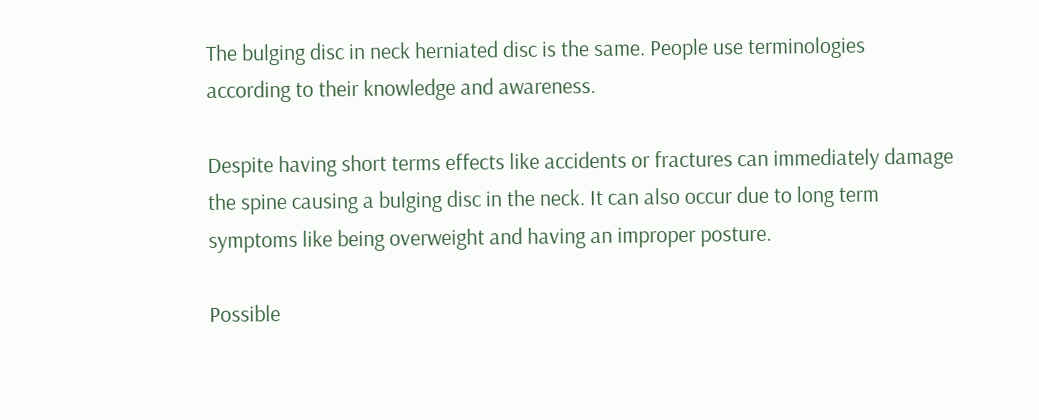The bulging disc in neck herniated disc is the same. People use terminologies according to their knowledge and awareness.

Despite having short terms effects like accidents or fractures can immediately damage the spine causing a bulging disc in the neck. It can also occur due to long term symptoms like being overweight and having an improper posture.

Possible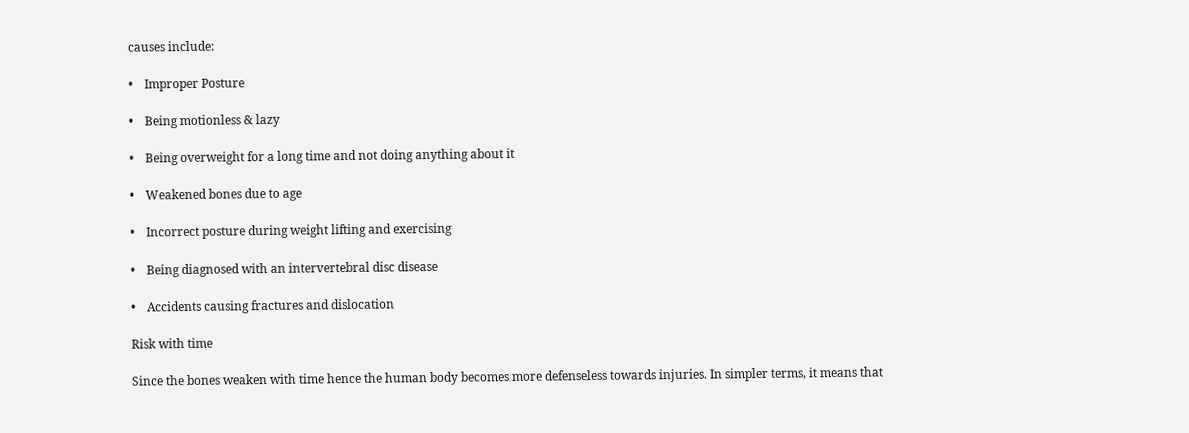causes include:

•    Improper Posture

•    Being motionless & lazy

•    Being overweight for a long time and not doing anything about it

•    Weakened bones due to age

•    Incorrect posture during weight lifting and exercising

•    Being diagnosed with an intervertebral disc disease

•    Accidents causing fractures and dislocation

Risk with time

Since the bones weaken with time hence the human body becomes more defenseless towards injuries. In simpler terms, it means that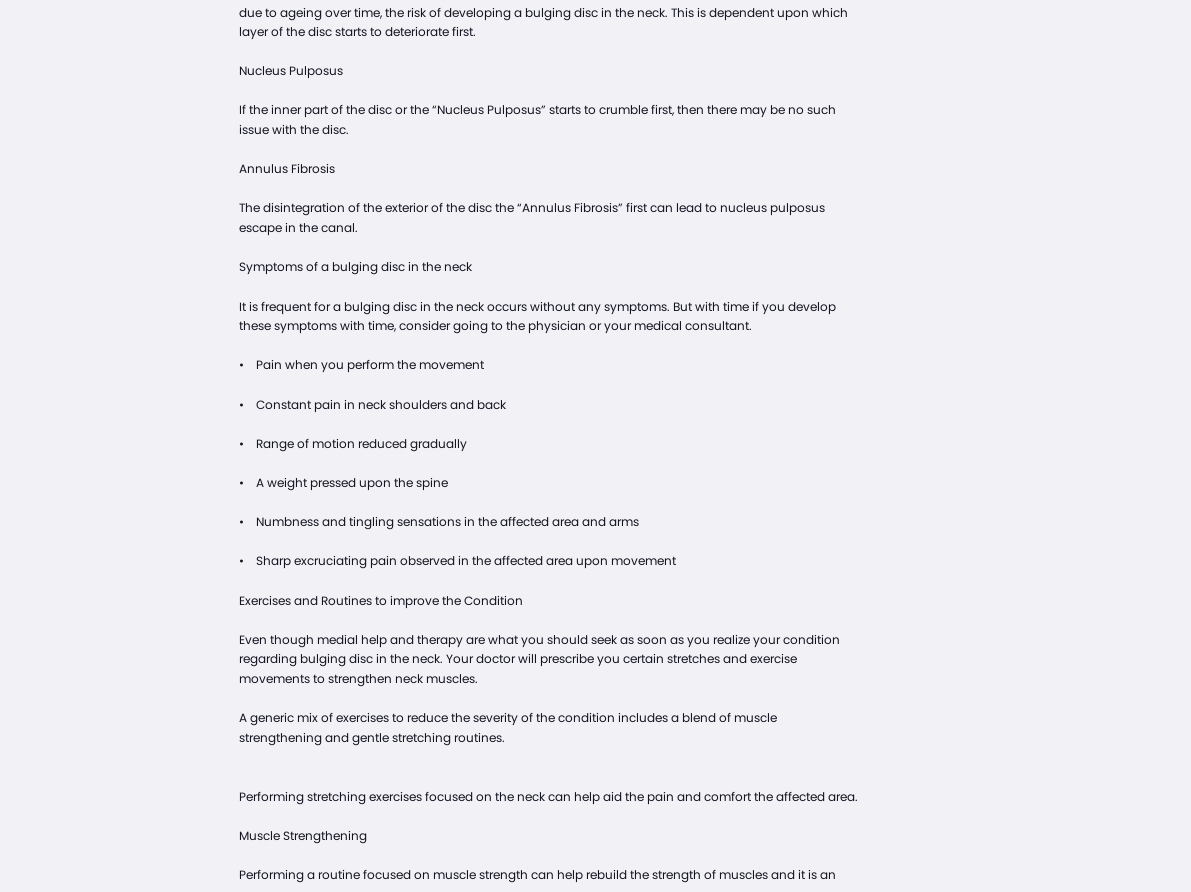due to ageing over time, the risk of developing a bulging disc in the neck. This is dependent upon which layer of the disc starts to deteriorate first.

Nucleus Pulposus

If the inner part of the disc or the “Nucleus Pulposus” starts to crumble first, then there may be no such issue with the disc.

Annulus Fibrosis

The disintegration of the exterior of the disc the “Annulus Fibrosis” first can lead to nucleus pulposus escape in the canal.

Symptoms of a bulging disc in the neck

It is frequent for a bulging disc in the neck occurs without any symptoms. But with time if you develop these symptoms with time, consider going to the physician or your medical consultant.

•    Pain when you perform the movement

•    Constant pain in neck shoulders and back

•    Range of motion reduced gradually

•    A weight pressed upon the spine

•    Numbness and tingling sensations in the affected area and arms

•    Sharp excruciating pain observed in the affected area upon movement

Exercises and Routines to improve the Condition

Even though medial help and therapy are what you should seek as soon as you realize your condition regarding bulging disc in the neck. Your doctor will prescribe you certain stretches and exercise movements to strengthen neck muscles.

A generic mix of exercises to reduce the severity of the condition includes a blend of muscle strengthening and gentle stretching routines.


Performing stretching exercises focused on the neck can help aid the pain and comfort the affected area.

Muscle Strengthening

Performing a routine focused on muscle strength can help rebuild the strength of muscles and it is an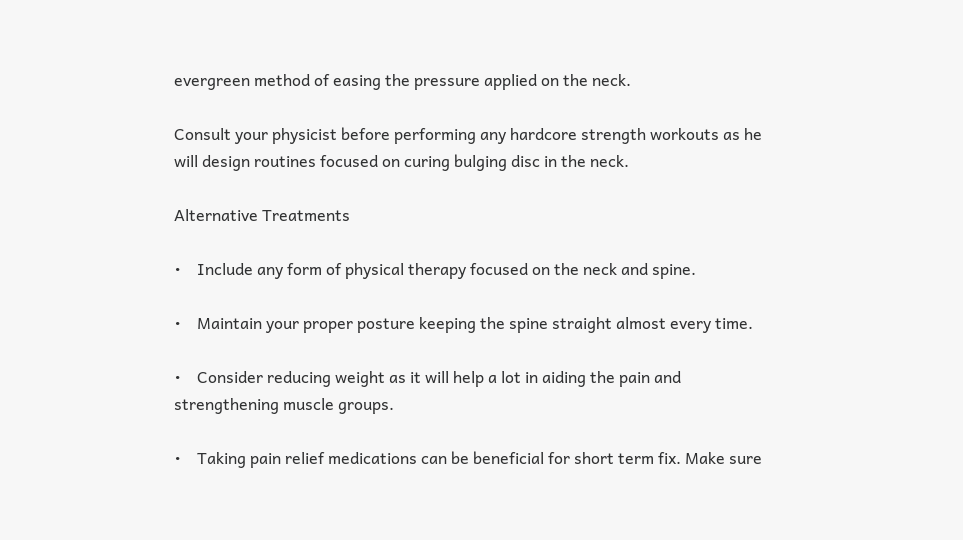evergreen method of easing the pressure applied on the neck.

Consult your physicist before performing any hardcore strength workouts as he will design routines focused on curing bulging disc in the neck.

Alternative Treatments

•    Include any form of physical therapy focused on the neck and spine.

•    Maintain your proper posture keeping the spine straight almost every time.

•    Consider reducing weight as it will help a lot in aiding the pain and strengthening muscle groups.

•    Taking pain relief medications can be beneficial for short term fix. Make sure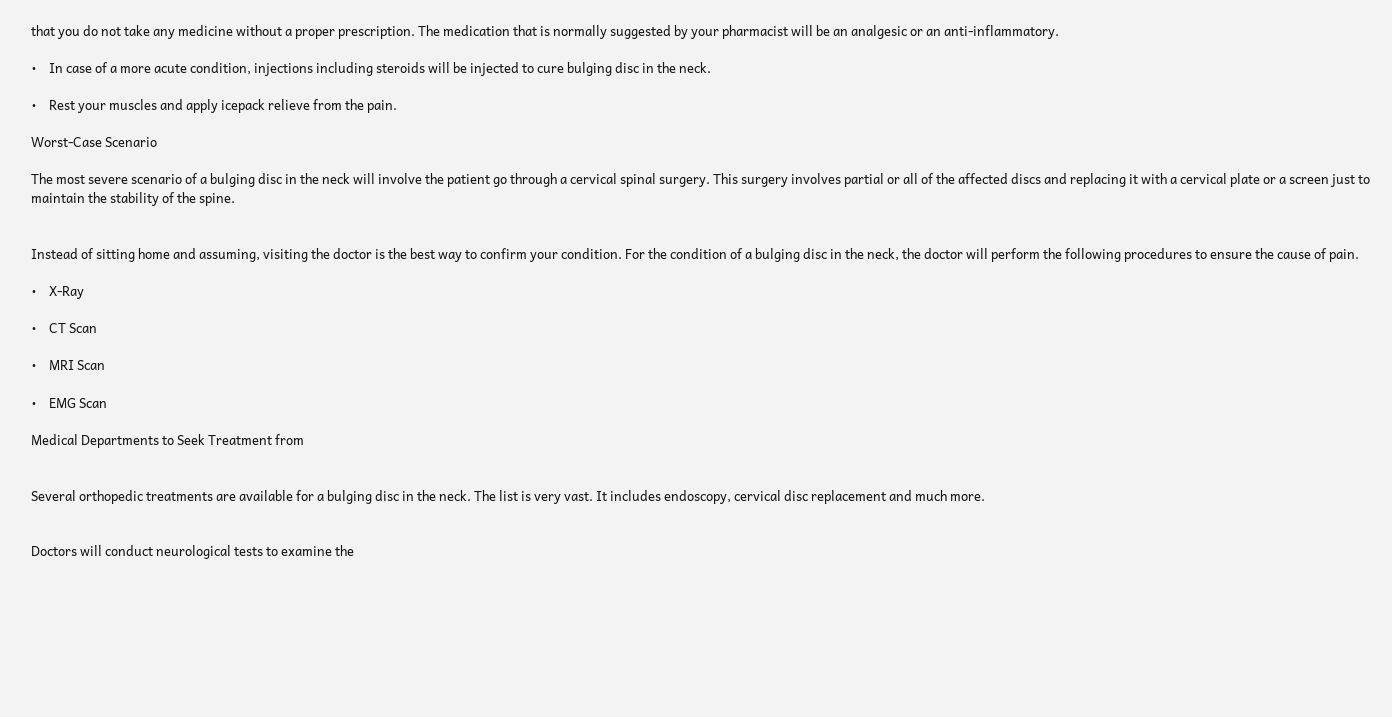that you do not take any medicine without a proper prescription. The medication that is normally suggested by your pharmacist will be an analgesic or an anti-inflammatory.

•    In case of a more acute condition, injections including steroids will be injected to cure bulging disc in the neck.

•    Rest your muscles and apply icepack relieve from the pain.

Worst-Case Scenario

The most severe scenario of a bulging disc in the neck will involve the patient go through a cervical spinal surgery. This surgery involves partial or all of the affected discs and replacing it with a cervical plate or a screen just to maintain the stability of the spine.


Instead of sitting home and assuming, visiting the doctor is the best way to confirm your condition. For the condition of a bulging disc in the neck, the doctor will perform the following procedures to ensure the cause of pain.

•    X-Ray

•    CT Scan

•    MRI Scan

•    EMG Scan

Medical Departments to Seek Treatment from


Several orthopedic treatments are available for a bulging disc in the neck. The list is very vast. It includes endoscopy, cervical disc replacement and much more.


Doctors will conduct neurological tests to examine the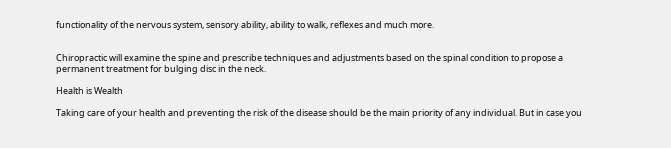functionality of the nervous system, sensory ability, ability to walk, reflexes and much more.


Chiropractic will examine the spine and prescribe techniques and adjustments based on the spinal condition to propose a permanent treatment for bulging disc in the neck.

Health is Wealth

Taking care of your health and preventing the risk of the disease should be the main priority of any individual. But in case you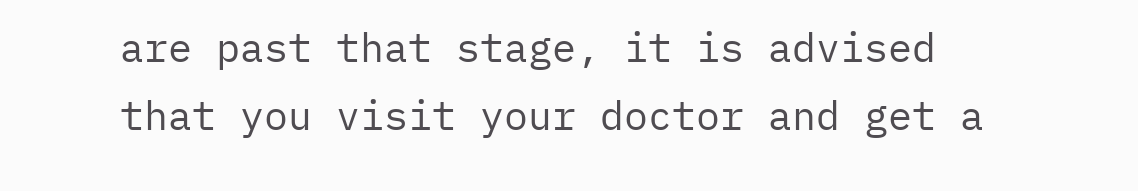are past that stage, it is advised that you visit your doctor and get a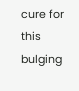cure for this bulging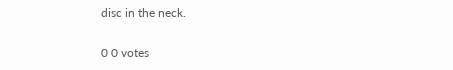disc in the neck.

0 0 votes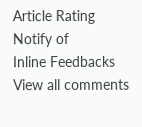Article Rating
Notify of
Inline Feedbacks
View all comments